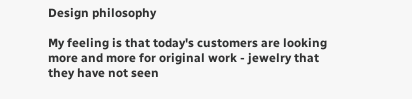Design philosophy

My feeling is that today's customers are looking more and more for original work - jewelry that they have not seen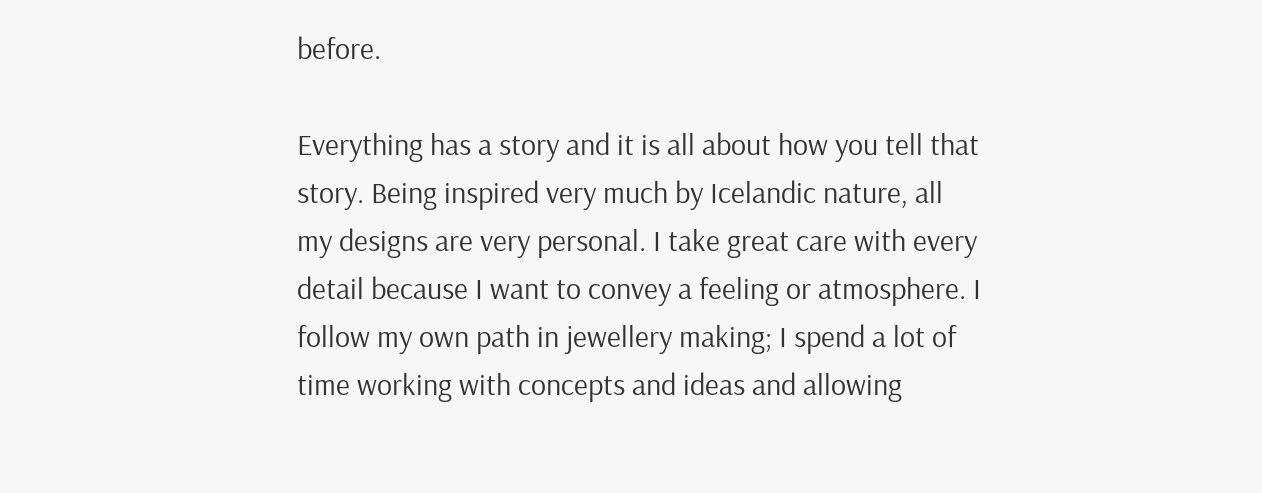before.

Everything has a story and it is all about how you tell that story. Being inspired very much by Icelandic nature, all my designs are very personal. I take great care with every detail because I want to convey a feeling or atmosphere. I follow my own path in jewellery making; I spend a lot of time working with concepts and ideas and allowing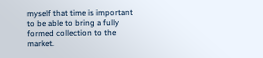myself that time is important to be able to bring a fully formed collection to the market.